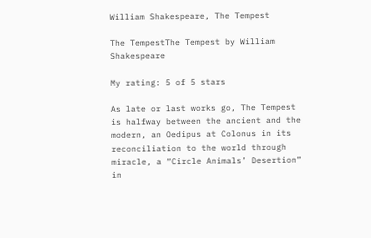William Shakespeare, The Tempest

The TempestThe Tempest by William Shakespeare

My rating: 5 of 5 stars

As late or last works go, The Tempest is halfway between the ancient and the modern, an Oedipus at Colonus in its reconciliation to the world through miracle, a “Circle Animals’ Desertion” in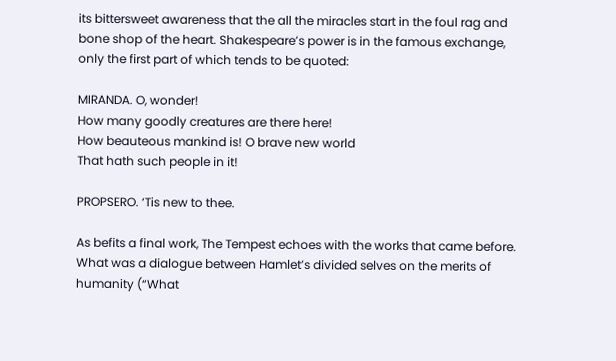its bittersweet awareness that the all the miracles start in the foul rag and bone shop of the heart. Shakespeare’s power is in the famous exchange, only the first part of which tends to be quoted:

MIRANDA. O, wonder!
How many goodly creatures are there here!
How beauteous mankind is! O brave new world
That hath such people in it!

PROPSERO. ‘Tis new to thee.

As befits a final work, The Tempest echoes with the works that came before. What was a dialogue between Hamlet’s divided selves on the merits of humanity (“What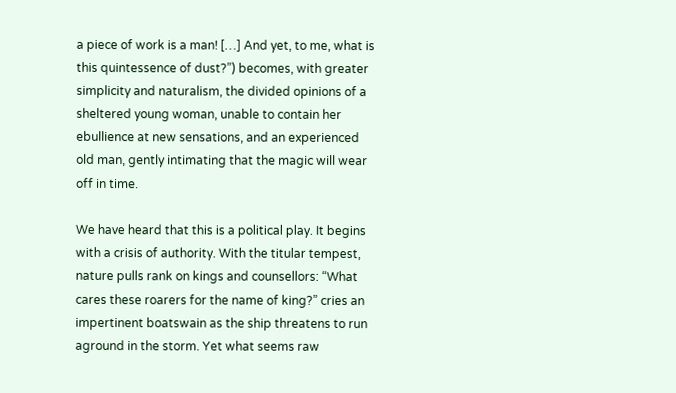a piece of work is a man! […] And yet, to me, what is this quintessence of dust?”) becomes, with greater simplicity and naturalism, the divided opinions of a sheltered young woman, unable to contain her ebullience at new sensations, and an experienced old man, gently intimating that the magic will wear off in time.

We have heard that this is a political play. It begins with a crisis of authority. With the titular tempest, nature pulls rank on kings and counsellors: “What cares these roarers for the name of king?” cries an impertinent boatswain as the ship threatens to run aground in the storm. Yet what seems raw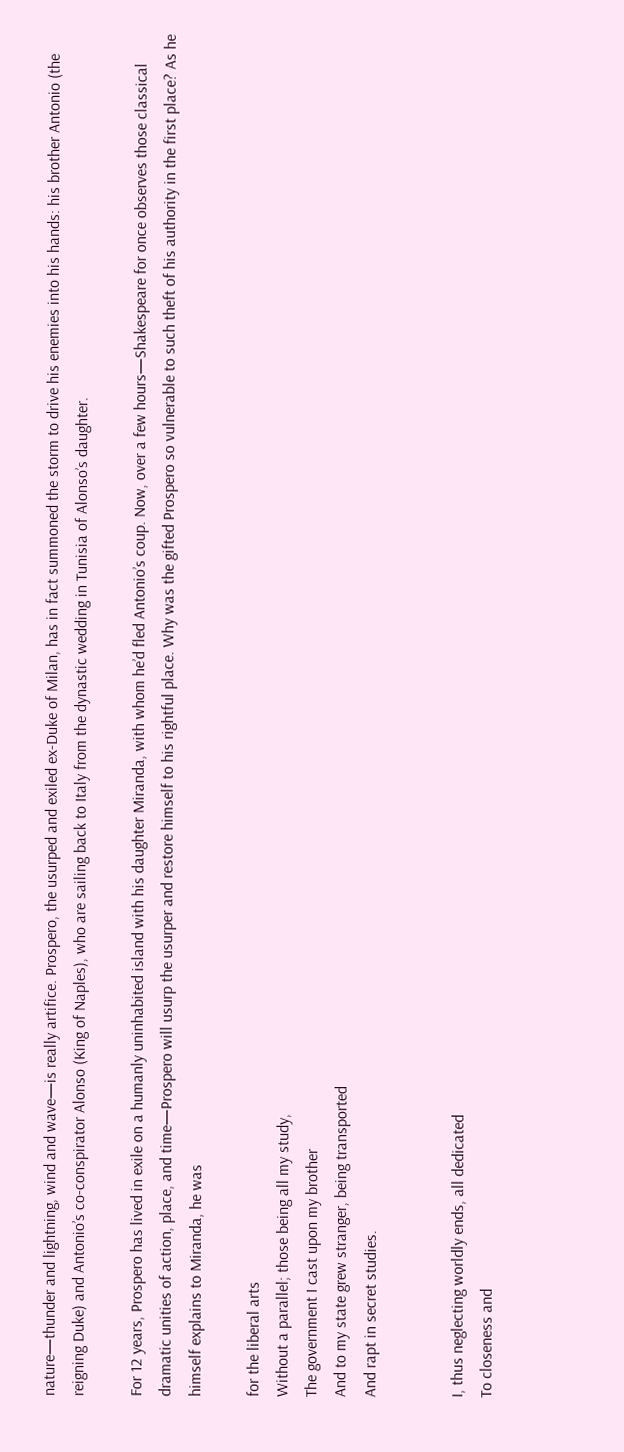nature—thunder and lightning, wind and wave—is really artifice. Prospero, the usurped and exiled ex-Duke of Milan, has in fact summoned the storm to drive his enemies into his hands: his brother Antonio (the reigning Duke) and Antonio’s co-conspirator Alonso (King of Naples), who are sailing back to Italy from the dynastic wedding in Tunisia of Alonso’s daughter.

For 12 years, Prospero has lived in exile on a humanly uninhabited island with his daughter Miranda, with whom he’d fled Antonio’s coup. Now, over a few hours—Shakespeare for once observes those classical dramatic unities of action, place, and time—Prospero will usurp the usurper and restore himself to his rightful place. Why was the gifted Prospero so vulnerable to such theft of his authority in the first place? As he himself explains to Miranda, he was

for the liberal arts
Without a parallel; those being all my study,
The government I cast upon my brother
And to my state grew stranger, being transported
And rapt in secret studies.


I, thus neglecting worldly ends, all dedicated
To closeness and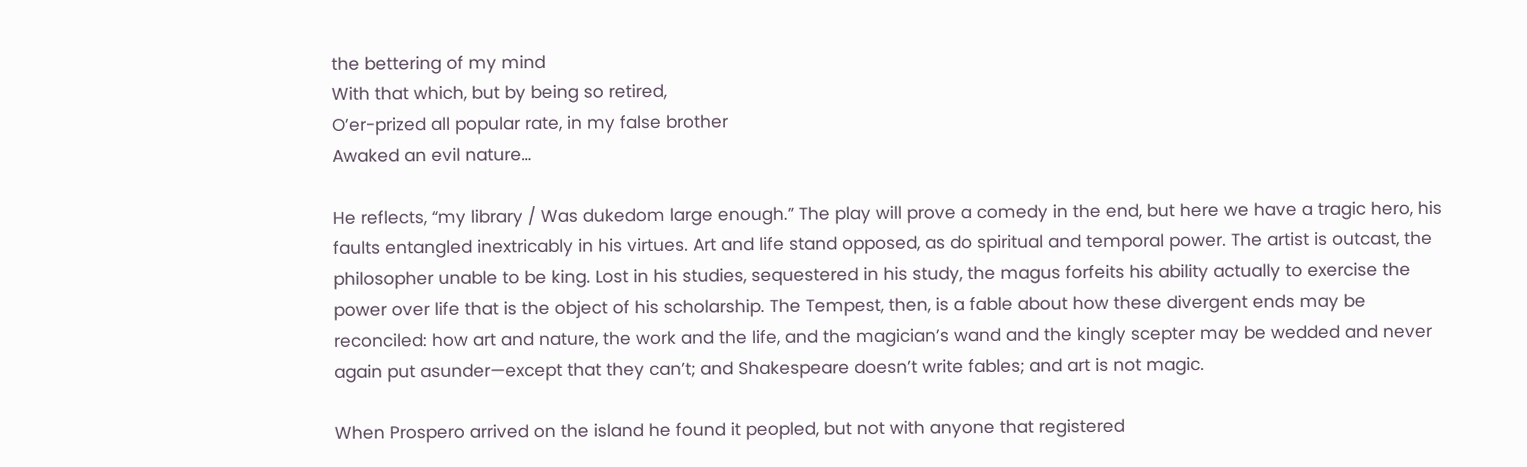the bettering of my mind
With that which, but by being so retired,
O’er-prized all popular rate, in my false brother
Awaked an evil nature…

He reflects, “my library / Was dukedom large enough.” The play will prove a comedy in the end, but here we have a tragic hero, his faults entangled inextricably in his virtues. Art and life stand opposed, as do spiritual and temporal power. The artist is outcast, the philosopher unable to be king. Lost in his studies, sequestered in his study, the magus forfeits his ability actually to exercise the power over life that is the object of his scholarship. The Tempest, then, is a fable about how these divergent ends may be reconciled: how art and nature, the work and the life, and the magician’s wand and the kingly scepter may be wedded and never again put asunder—except that they can’t; and Shakespeare doesn’t write fables; and art is not magic.

When Prospero arrived on the island he found it peopled, but not with anyone that registered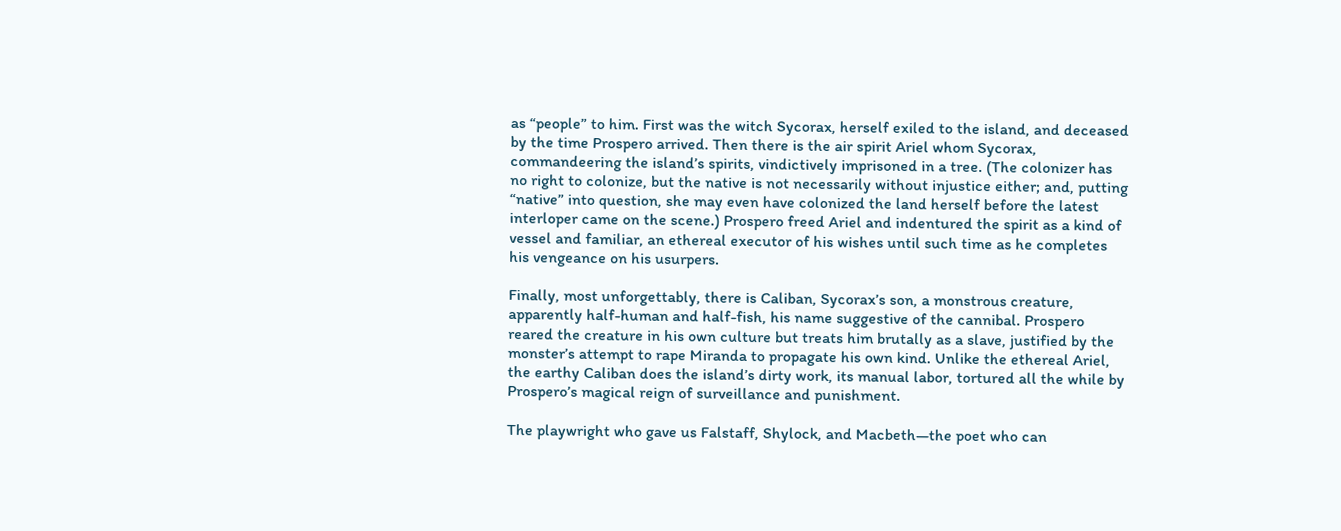as “people” to him. First was the witch Sycorax, herself exiled to the island, and deceased by the time Prospero arrived. Then there is the air spirit Ariel whom Sycorax, commandeering the island’s spirits, vindictively imprisoned in a tree. (The colonizer has no right to colonize, but the native is not necessarily without injustice either; and, putting “native” into question, she may even have colonized the land herself before the latest interloper came on the scene.) Prospero freed Ariel and indentured the spirit as a kind of vessel and familiar, an ethereal executor of his wishes until such time as he completes his vengeance on his usurpers.

Finally, most unforgettably, there is Caliban, Sycorax’s son, a monstrous creature, apparently half-human and half-fish, his name suggestive of the cannibal. Prospero reared the creature in his own culture but treats him brutally as a slave, justified by the monster’s attempt to rape Miranda to propagate his own kind. Unlike the ethereal Ariel, the earthy Caliban does the island’s dirty work, its manual labor, tortured all the while by Prospero’s magical reign of surveillance and punishment.

The playwright who gave us Falstaff, Shylock, and Macbeth—the poet who can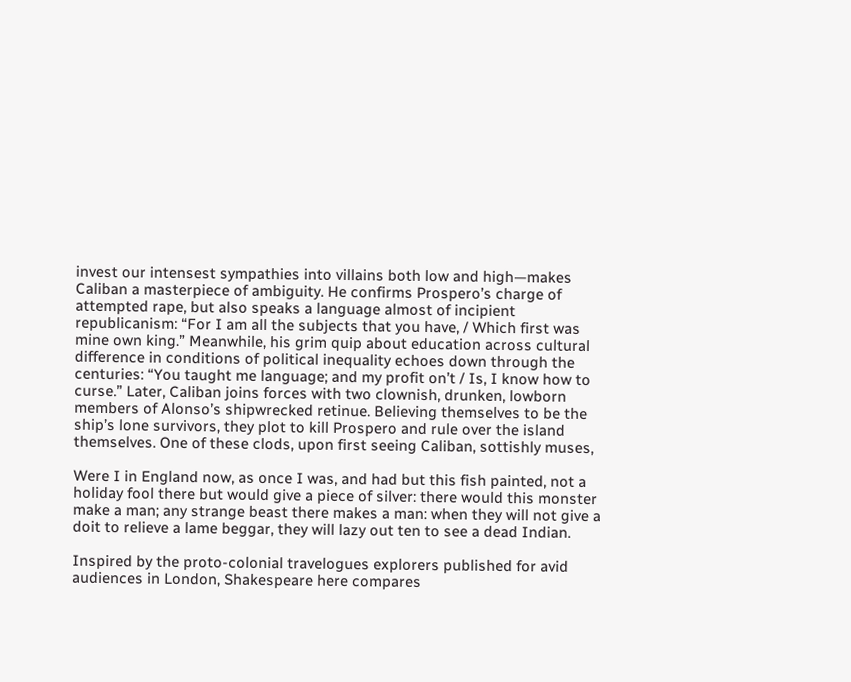invest our intensest sympathies into villains both low and high—makes Caliban a masterpiece of ambiguity. He confirms Prospero’s charge of attempted rape, but also speaks a language almost of incipient republicanism: “For I am all the subjects that you have, / Which first was mine own king.” Meanwhile, his grim quip about education across cultural difference in conditions of political inequality echoes down through the centuries: “You taught me language; and my profit on’t / Is, I know how to curse.” Later, Caliban joins forces with two clownish, drunken, lowborn members of Alonso’s shipwrecked retinue. Believing themselves to be the ship’s lone survivors, they plot to kill Prospero and rule over the island themselves. One of these clods, upon first seeing Caliban, sottishly muses,

Were I in England now, as once I was, and had but this fish painted, not a holiday fool there but would give a piece of silver: there would this monster make a man; any strange beast there makes a man: when they will not give a doit to relieve a lame beggar, they will lazy out ten to see a dead Indian.

Inspired by the proto-colonial travelogues explorers published for avid audiences in London, Shakespeare here compares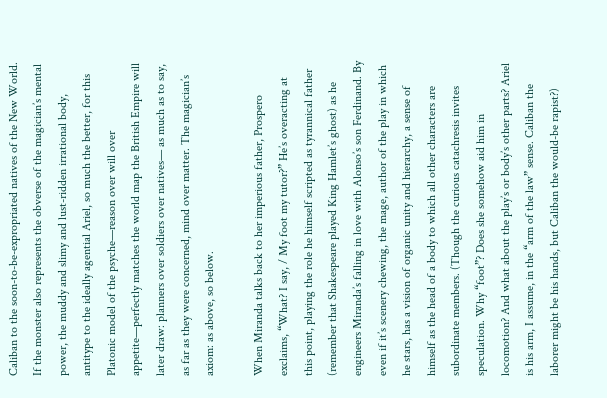Caliban to the soon-to-be-expropriated natives of the New World. If the monster also represents the obverse of the magician’s mental power, the muddy and slimy and lust-ridden irrational body, antitype to the ideally agential Ariel, so much the better, for this Platonic model of the psyche—reason over will over appetite—perfectly matches the world map the British Empire will later draw: planners over soldiers over natives— as much as to say, as far as they were concerned, mind over matter. The magician’s axiom: as above, so below.

When Miranda talks back to her imperious father, Prospero exclaims, “What? I say, / My foot my tutor?” He’s overacting at this point, playing the role he himself scripted as tyrannical father (remember that Shakespeare played King Hamlet’s ghost) as he engineers Miranda’s falling in love with Alonso’s son Ferdinand. By even if it’s scenery chewing, the mage, author of the play in which he stars, has a vision of organic unity and hierarchy, a sense of himself as the head of a body to which all other characters are subordinate members. (Though the curious catachresis invites speculation. Why “foot”? Does she somehow aid him in locomotion? And what about the play’s or body’s other parts? Ariel is his arm, I assume, in the “arm of the law” sense. Caliban the laborer might be his hands, but Caliban the would-be rapist?)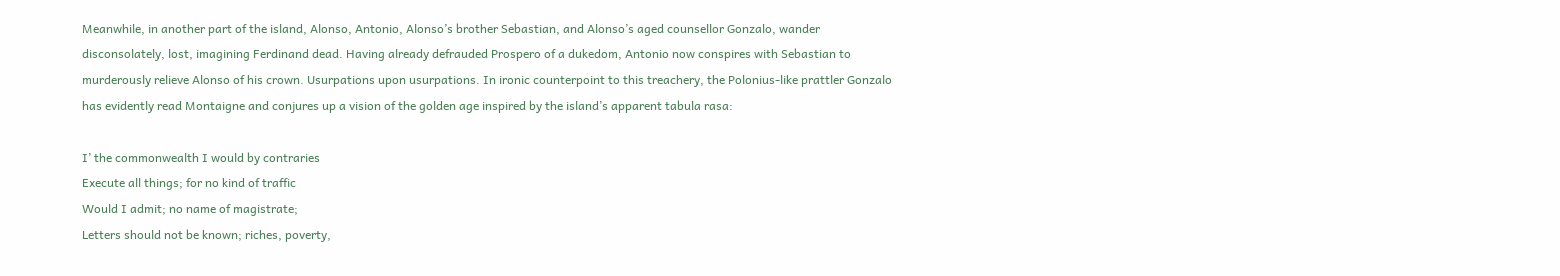Meanwhile, in another part of the island, Alonso, Antonio, Alonso’s brother Sebastian, and Alonso’s aged counsellor Gonzalo, wander disconsolately, lost, imagining Ferdinand dead. Having already defrauded Prospero of a dukedom, Antonio now conspires with Sebastian to murderously relieve Alonso of his crown. Usurpations upon usurpations. In ironic counterpoint to this treachery, the Polonius-like prattler Gonzalo has evidently read Montaigne and conjures up a vision of the golden age inspired by the island’s apparent tabula rasa:

I’ the commonwealth I would by contraries
Execute all things; for no kind of traffic
Would I admit; no name of magistrate;
Letters should not be known; riches, poverty,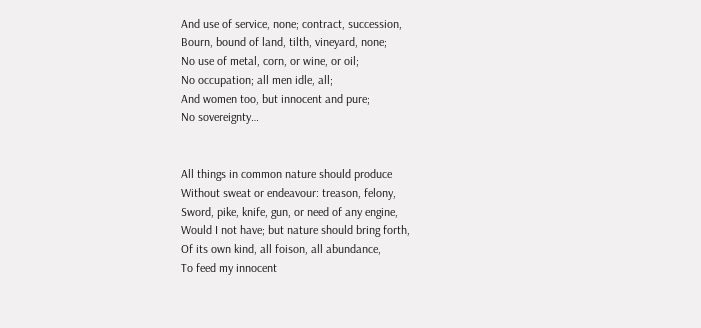And use of service, none; contract, succession,
Bourn, bound of land, tilth, vineyard, none;
No use of metal, corn, or wine, or oil;
No occupation; all men idle, all;
And women too, but innocent and pure;
No sovereignty…


All things in common nature should produce
Without sweat or endeavour: treason, felony,
Sword, pike, knife, gun, or need of any engine,
Would I not have; but nature should bring forth,
Of its own kind, all foison, all abundance,
To feed my innocent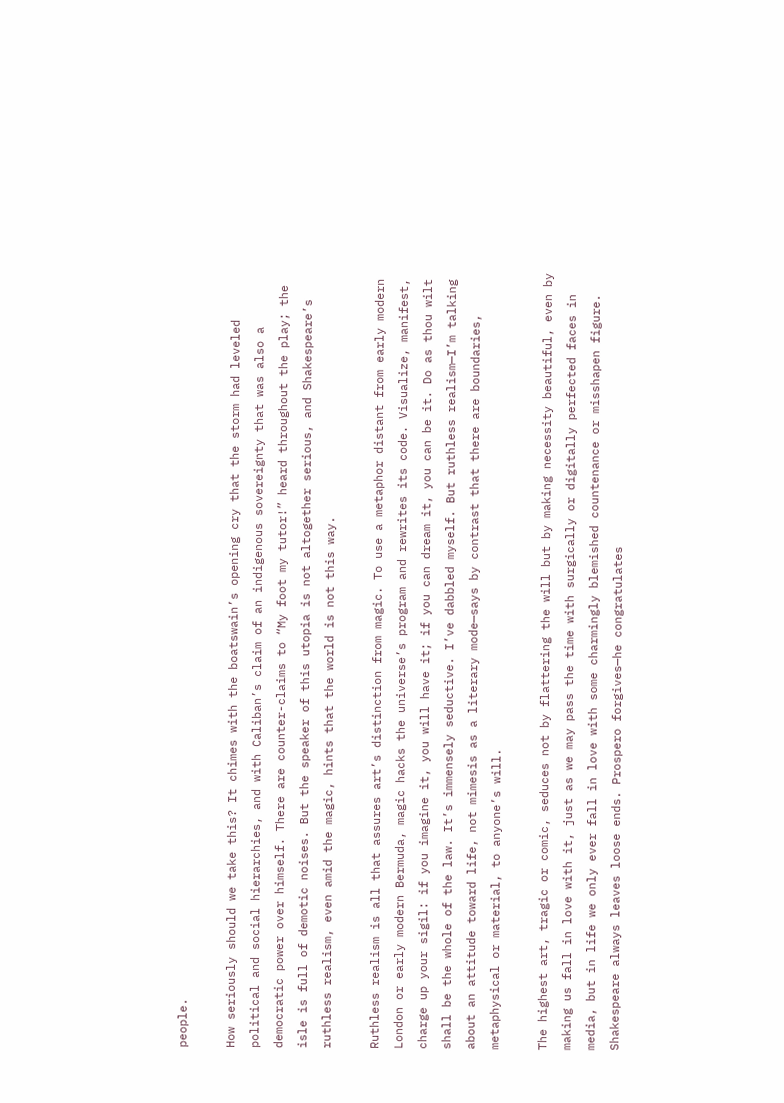people.

How seriously should we take this? It chimes with the boatswain’s opening cry that the storm had leveled political and social hierarchies, and with Caliban’s claim of an indigenous sovereignty that was also a democratic power over himself. There are counter-claims to “My foot my tutor!” heard throughout the play; the isle is full of demotic noises. But the speaker of this utopia is not altogether serious, and Shakespeare’s ruthless realism, even amid the magic, hints that the world is not this way.

Ruthless realism is all that assures art’s distinction from magic. To use a metaphor distant from early modern London or early modern Bermuda, magic hacks the universe’s program and rewrites its code. Visualize, manifest, charge up your sigil: if you imagine it, you will have it; if you can dream it, you can be it. Do as thou wilt shall be the whole of the law. It’s immensely seductive. I’ve dabbled myself. But ruthless realism—I’m talking about an attitude toward life, not mimesis as a literary mode—says by contrast that there are boundaries, metaphysical or material, to anyone’s will.

The highest art, tragic or comic, seduces not by flattering the will but by making necessity beautiful, even by making us fall in love with it, just as we may pass the time with surgically or digitally perfected faces in media, but in life we only ever fall in love with some charmingly blemished countenance or misshapen figure. Shakespeare always leaves loose ends. Prospero forgives—he congratulates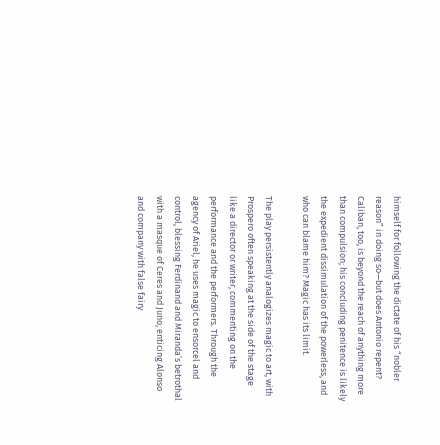himself for following the dictate of his “nobler reason” in doing so—but does Antonio repent? Caliban, too, is beyond the reach of anything more than compulsion; his concluding penitence is likely the expedient dissimulation of the powerless, and who can blame him? Magic has its limit.

The play persistently analogizes magic to art, with Prospero often speaking at the side of the stage like a director or writer, commenting on the performance and the performers. Through the agency of Ariel, he uses magic to ensorcel and control, blessing Ferdinand and Miranda’s betrothal with a masque of Ceres and Juno, enticing Alonso and company with false fairy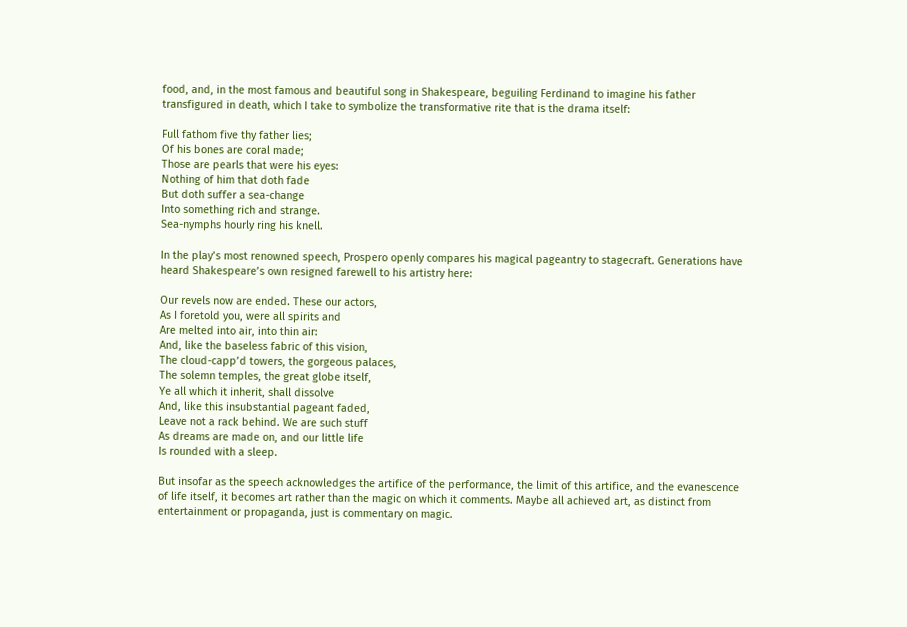food, and, in the most famous and beautiful song in Shakespeare, beguiling Ferdinand to imagine his father transfigured in death, which I take to symbolize the transformative rite that is the drama itself:

Full fathom five thy father lies;
Of his bones are coral made;
Those are pearls that were his eyes:
Nothing of him that doth fade
But doth suffer a sea-change
Into something rich and strange.
Sea-nymphs hourly ring his knell.

In the play’s most renowned speech, Prospero openly compares his magical pageantry to stagecraft. Generations have heard Shakespeare’s own resigned farewell to his artistry here:

Our revels now are ended. These our actors,
As I foretold you, were all spirits and
Are melted into air, into thin air:
And, like the baseless fabric of this vision,
The cloud-capp’d towers, the gorgeous palaces,
The solemn temples, the great globe itself,
Ye all which it inherit, shall dissolve
And, like this insubstantial pageant faded,
Leave not a rack behind. We are such stuff
As dreams are made on, and our little life
Is rounded with a sleep.

But insofar as the speech acknowledges the artifice of the performance, the limit of this artifice, and the evanescence of life itself, it becomes art rather than the magic on which it comments. Maybe all achieved art, as distinct from entertainment or propaganda, just is commentary on magic.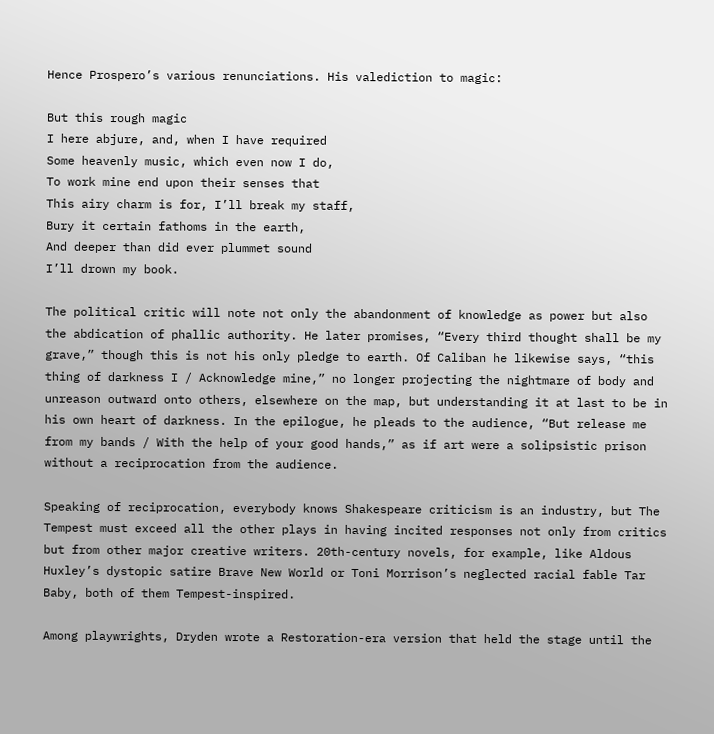Hence Prospero’s various renunciations. His valediction to magic:

But this rough magic
I here abjure, and, when I have required
Some heavenly music, which even now I do,
To work mine end upon their senses that
This airy charm is for, I’ll break my staff,
Bury it certain fathoms in the earth,
And deeper than did ever plummet sound
I’ll drown my book.

The political critic will note not only the abandonment of knowledge as power but also the abdication of phallic authority. He later promises, “Every third thought shall be my grave,” though this is not his only pledge to earth. Of Caliban he likewise says, “this thing of darkness I / Acknowledge mine,” no longer projecting the nightmare of body and unreason outward onto others, elsewhere on the map, but understanding it at last to be in his own heart of darkness. In the epilogue, he pleads to the audience, “But release me from my bands / With the help of your good hands,” as if art were a solipsistic prison without a reciprocation from the audience.

Speaking of reciprocation, everybody knows Shakespeare criticism is an industry, but The Tempest must exceed all the other plays in having incited responses not only from critics but from other major creative writers. 20th-century novels, for example, like Aldous Huxley’s dystopic satire Brave New World or Toni Morrison’s neglected racial fable Tar Baby, both of them Tempest-inspired.

Among playwrights, Dryden wrote a Restoration-era version that held the stage until the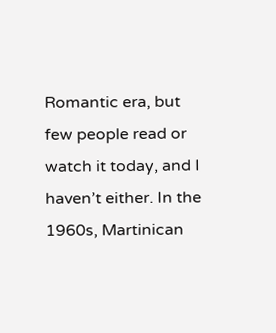Romantic era, but few people read or watch it today, and I haven’t either. In the 1960s, Martinican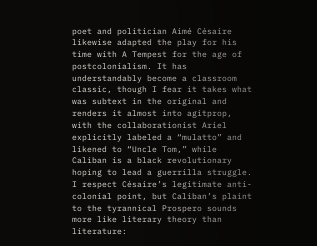poet and politician Aimé Césaire likewise adapted the play for his time with A Tempest for the age of postcolonialism. It has understandably become a classroom classic, though I fear it takes what was subtext in the original and renders it almost into agitprop, with the collaborationist Ariel explicitly labeled a “mulatto” and likened to “Uncle Tom,” while Caliban is a black revolutionary hoping to lead a guerrilla struggle. I respect Césaire’s legitimate anti-colonial point, but Caliban’s plaint to the tyrannical Prospero sounds more like literary theory than literature: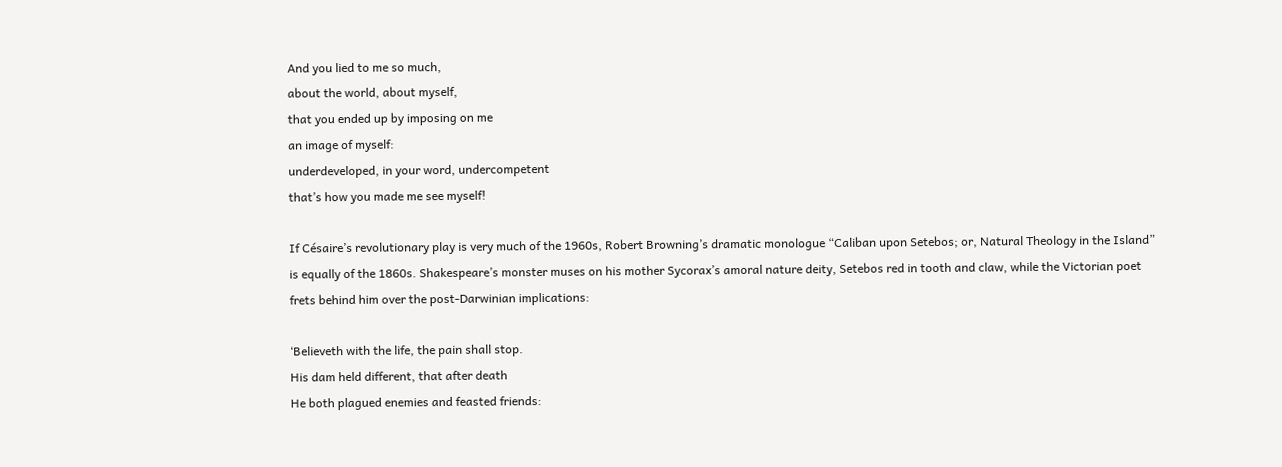And you lied to me so much,
about the world, about myself,
that you ended up by imposing on me
an image of myself:
underdeveloped, in your word, undercompetent
that’s how you made me see myself!

If Césaire’s revolutionary play is very much of the 1960s, Robert Browning’s dramatic monologue “Caliban upon Setebos; or, Natural Theology in the Island” is equally of the 1860s. Shakespeare’s monster muses on his mother Sycorax’s amoral nature deity, Setebos red in tooth and claw, while the Victorian poet frets behind him over the post-Darwinian implications:

‘Believeth with the life, the pain shall stop.
His dam held different, that after death
He both plagued enemies and feasted friends: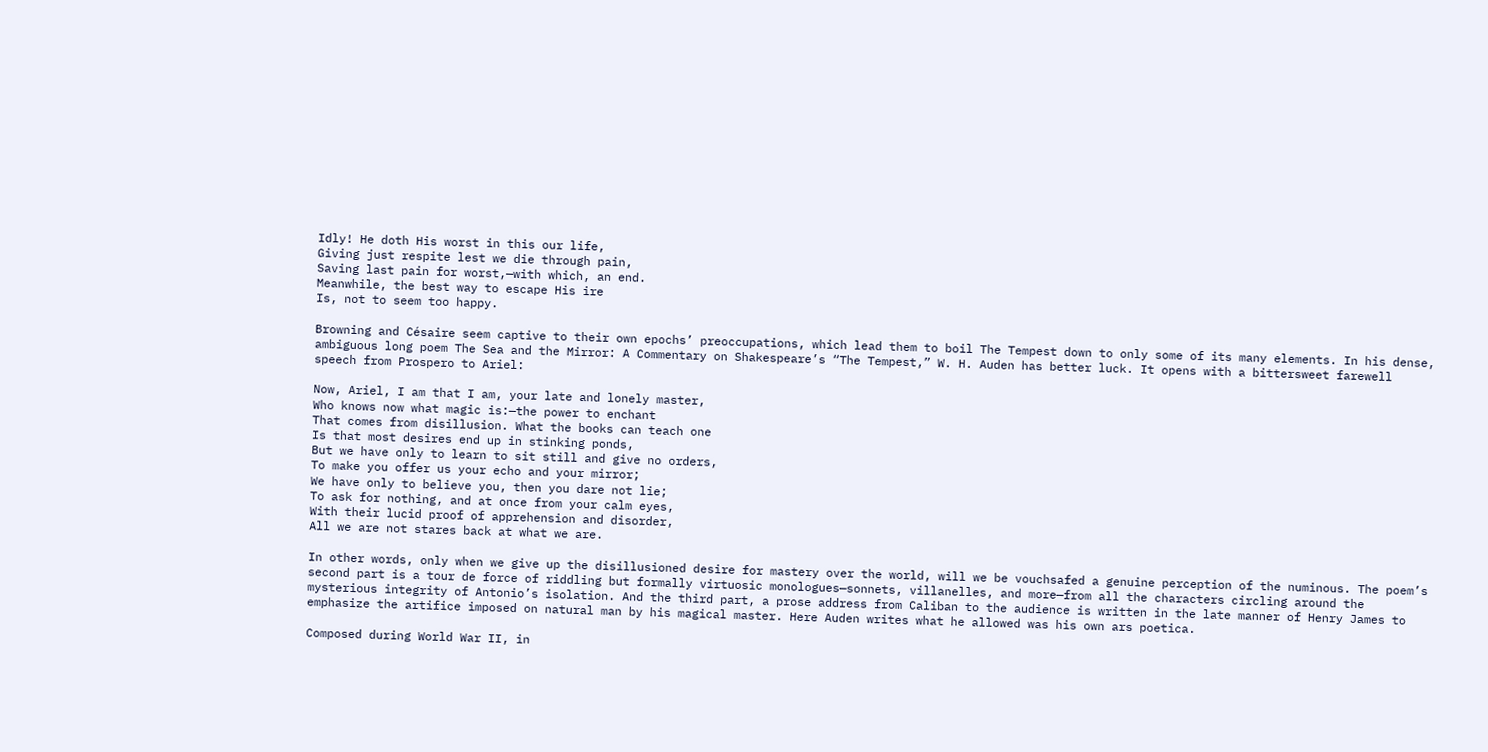Idly! He doth His worst in this our life,
Giving just respite lest we die through pain,
Saving last pain for worst,—with which, an end.
Meanwhile, the best way to escape His ire
Is, not to seem too happy.

Browning and Césaire seem captive to their own epochs’ preoccupations, which lead them to boil The Tempest down to only some of its many elements. In his dense, ambiguous long poem The Sea and the Mirror: A Commentary on Shakespeare’s “The Tempest,” W. H. Auden has better luck. It opens with a bittersweet farewell speech from Prospero to Ariel:

Now, Ariel, I am that I am, your late and lonely master,
Who knows now what magic is:—the power to enchant
That comes from disillusion. What the books can teach one
Is that most desires end up in stinking ponds,
But we have only to learn to sit still and give no orders,
To make you offer us your echo and your mirror;
We have only to believe you, then you dare not lie;
To ask for nothing, and at once from your calm eyes,
With their lucid proof of apprehension and disorder,
All we are not stares back at what we are.

In other words, only when we give up the disillusioned desire for mastery over the world, will we be vouchsafed a genuine perception of the numinous. The poem’s second part is a tour de force of riddling but formally virtuosic monologues—sonnets, villanelles, and more—from all the characters circling around the mysterious integrity of Antonio’s isolation. And the third part, a prose address from Caliban to the audience is written in the late manner of Henry James to emphasize the artifice imposed on natural man by his magical master. Here Auden writes what he allowed was his own ars poetica.

Composed during World War II, in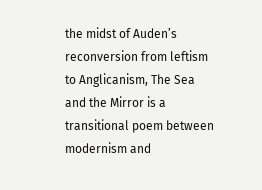the midst of Auden’s reconversion from leftism to Anglicanism, The Sea and the Mirror is a transitional poem between modernism and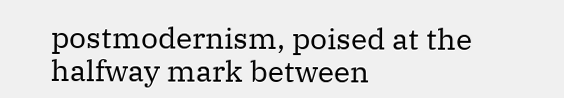postmodernism, poised at the halfway mark between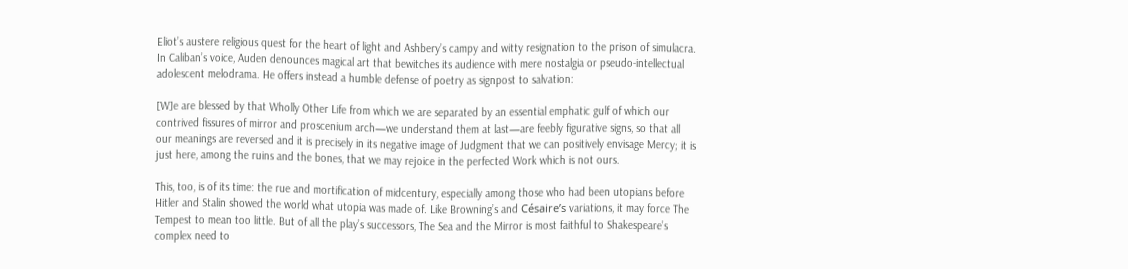Eliot’s austere religious quest for the heart of light and Ashbery’s campy and witty resignation to the prison of simulacra. In Caliban’s voice, Auden denounces magical art that bewitches its audience with mere nostalgia or pseudo-intellectual adolescent melodrama. He offers instead a humble defense of poetry as signpost to salvation:

[W]e are blessed by that Wholly Other Life from which we are separated by an essential emphatic gulf of which our contrived fissures of mirror and proscenium arch—we understand them at last—are feebly figurative signs, so that all our meanings are reversed and it is precisely in its negative image of Judgment that we can positively envisage Mercy; it is just here, among the ruins and the bones, that we may rejoice in the perfected Work which is not ours.

This, too, is of its time: the rue and mortification of midcentury, especially among those who had been utopians before Hitler and Stalin showed the world what utopia was made of. Like Browning’s and Césaire’s variations, it may force The Tempest to mean too little. But of all the play’s successors, The Sea and the Mirror is most faithful to Shakespeare’s complex need to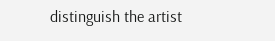distinguish the artist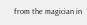from the magician in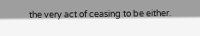the very act of ceasing to be either.